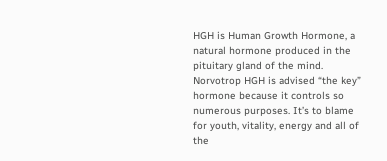HGH is Human Growth Hormone, a natural hormone produced in the pituitary gland of the mind. Norvotrop HGH is advised “the key” hormone because it controls so numerous purposes. It’s to blame for youth, vitality, energy and all of the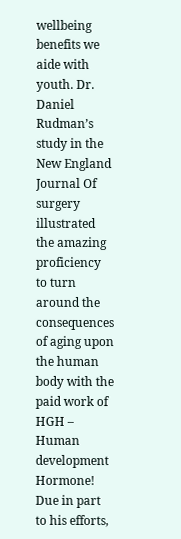wellbeing benefits we aide with youth. Dr. Daniel Rudman’s study in the New England Journal Of surgery illustrated the amazing proficiency to turn around the consequences of aging upon the human body with the paid work of HGH – Human development Hormone! Due in part to his efforts,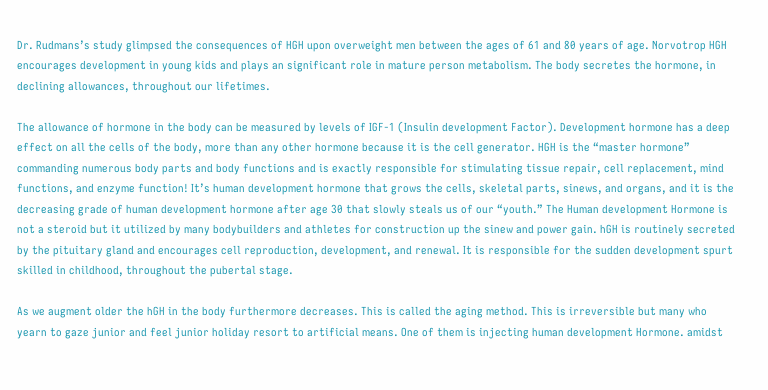Dr. Rudmans’s study glimpsed the consequences of HGH upon overweight men between the ages of 61 and 80 years of age. Norvotrop HGH encourages development in young kids and plays an significant role in mature person metabolism. The body secretes the hormone, in declining allowances, throughout our lifetimes.

The allowance of hormone in the body can be measured by levels of IGF-1 (Insulin development Factor). Development hormone has a deep effect on all the cells of the body, more than any other hormone because it is the cell generator. HGH is the “master hormone” commanding numerous body parts and body functions and is exactly responsible for stimulating tissue repair, cell replacement, mind functions, and enzyme function! It’s human development hormone that grows the cells, skeletal parts, sinews, and organs, and it is the decreasing grade of human development hormone after age 30 that slowly steals us of our “youth.” The Human development Hormone is not a steroid but it utilized by many bodybuilders and athletes for construction up the sinew and power gain. hGH is routinely secreted by the pituitary gland and encourages cell reproduction, development, and renewal. It is responsible for the sudden development spurt skilled in childhood, throughout the pubertal stage.

As we augment older the hGH in the body furthermore decreases. This is called the aging method. This is irreversible but many who yearn to gaze junior and feel junior holiday resort to artificial means. One of them is injecting human development Hormone. amidst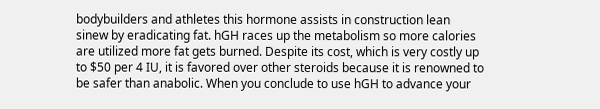bodybuilders and athletes this hormone assists in construction lean sinew by eradicating fat. hGH races up the metabolism so more calories are utilized more fat gets burned. Despite its cost, which is very costly up to $50 per 4 IU, it is favored over other steroids because it is renowned to be safer than anabolic. When you conclude to use hGH to advance your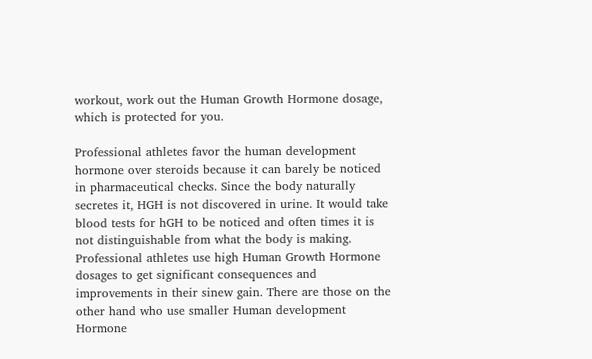workout, work out the Human Growth Hormone dosage, which is protected for you.

Professional athletes favor the human development hormone over steroids because it can barely be noticed in pharmaceutical checks. Since the body naturally secretes it, HGH is not discovered in urine. It would take blood tests for hGH to be noticed and often times it is not distinguishable from what the body is making. Professional athletes use high Human Growth Hormone dosages to get significant consequences and improvements in their sinew gain. There are those on the other hand who use smaller Human development Hormone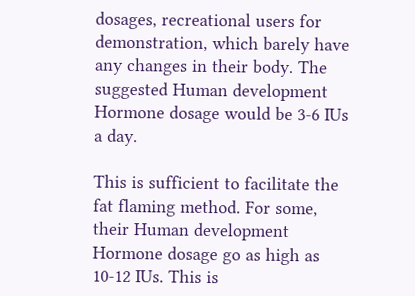dosages, recreational users for demonstration, which barely have any changes in their body. The suggested Human development Hormone dosage would be 3-6 IUs a day.

This is sufficient to facilitate the fat flaming method. For some, their Human development Hormone dosage go as high as 10-12 IUs. This is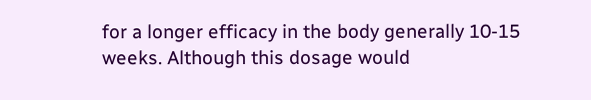for a longer efficacy in the body generally 10-15 weeks. Although this dosage would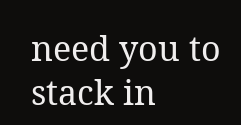need you to stack in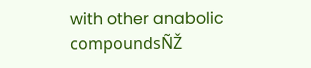with other anabolic compoundsÑŽ